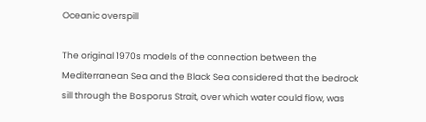Oceanic overspill

The original 1970s models of the connection between the Mediterranean Sea and the Black Sea considered that the bedrock sill through the Bosporus Strait, over which water could flow, was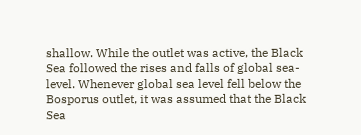shallow. While the outlet was active, the Black Sea followed the rises and falls of global sea-level. Whenever global sea level fell below the Bosporus outlet, it was assumed that the Black Sea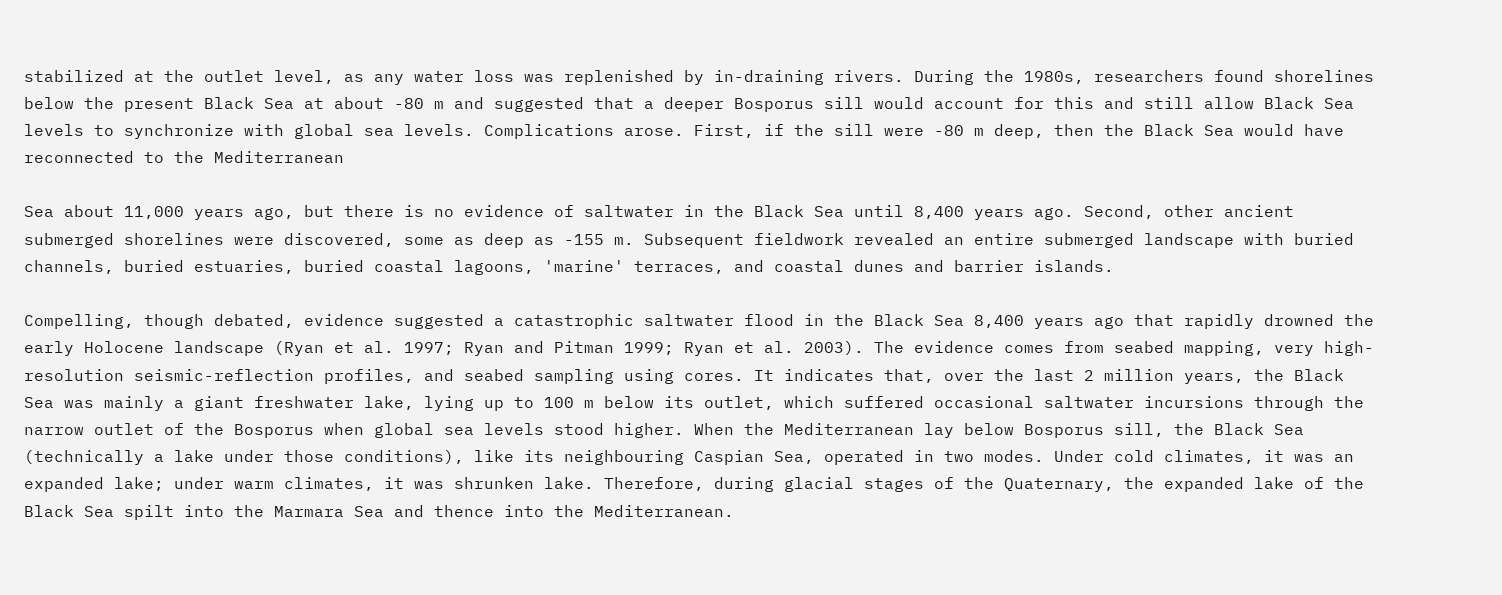stabilized at the outlet level, as any water loss was replenished by in-draining rivers. During the 1980s, researchers found shorelines below the present Black Sea at about -80 m and suggested that a deeper Bosporus sill would account for this and still allow Black Sea levels to synchronize with global sea levels. Complications arose. First, if the sill were -80 m deep, then the Black Sea would have reconnected to the Mediterranean

Sea about 11,000 years ago, but there is no evidence of saltwater in the Black Sea until 8,400 years ago. Second, other ancient submerged shorelines were discovered, some as deep as -155 m. Subsequent fieldwork revealed an entire submerged landscape with buried channels, buried estuaries, buried coastal lagoons, 'marine' terraces, and coastal dunes and barrier islands.

Compelling, though debated, evidence suggested a catastrophic saltwater flood in the Black Sea 8,400 years ago that rapidly drowned the early Holocene landscape (Ryan et al. 1997; Ryan and Pitman 1999; Ryan et al. 2003). The evidence comes from seabed mapping, very high-resolution seismic-reflection profiles, and seabed sampling using cores. It indicates that, over the last 2 million years, the Black Sea was mainly a giant freshwater lake, lying up to 100 m below its outlet, which suffered occasional saltwater incursions through the narrow outlet of the Bosporus when global sea levels stood higher. When the Mediterranean lay below Bosporus sill, the Black Sea (technically a lake under those conditions), like its neighbouring Caspian Sea, operated in two modes. Under cold climates, it was an expanded lake; under warm climates, it was shrunken lake. Therefore, during glacial stages of the Quaternary, the expanded lake of the Black Sea spilt into the Marmara Sea and thence into the Mediterranean.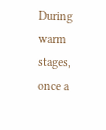During warm stages, once a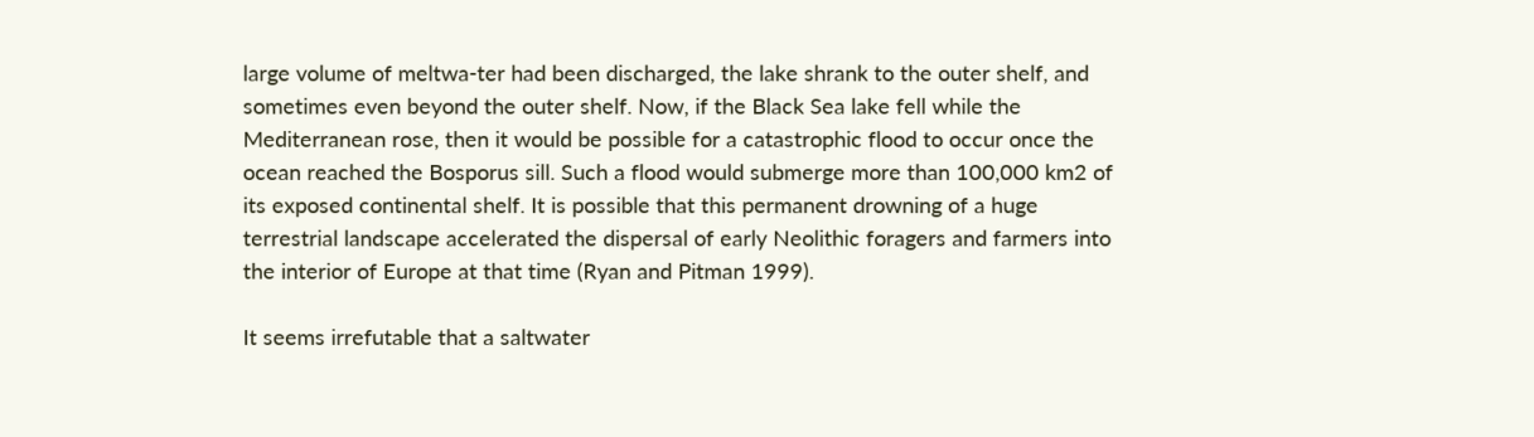large volume of meltwa-ter had been discharged, the lake shrank to the outer shelf, and sometimes even beyond the outer shelf. Now, if the Black Sea lake fell while the Mediterranean rose, then it would be possible for a catastrophic flood to occur once the ocean reached the Bosporus sill. Such a flood would submerge more than 100,000 km2 of its exposed continental shelf. It is possible that this permanent drowning of a huge terrestrial landscape accelerated the dispersal of early Neolithic foragers and farmers into the interior of Europe at that time (Ryan and Pitman 1999).

It seems irrefutable that a saltwater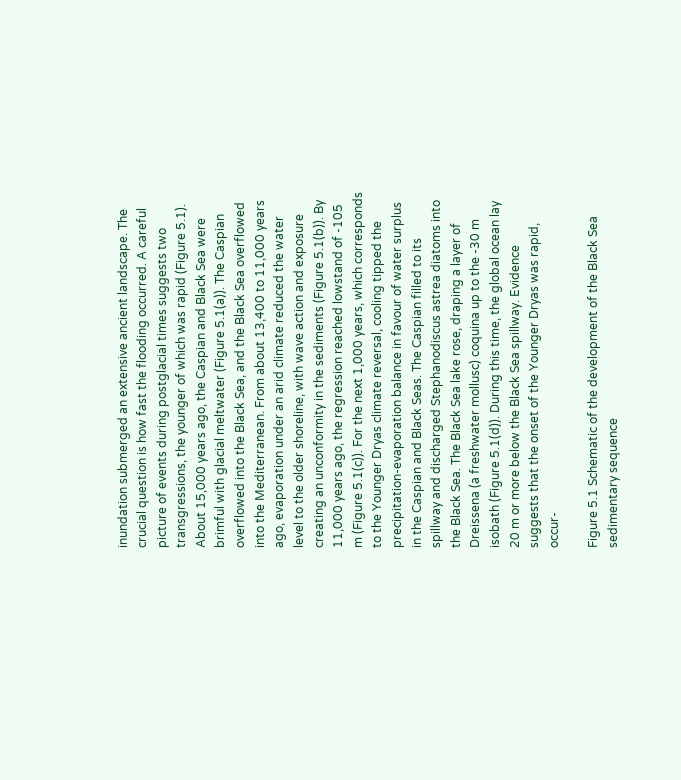inundation submerged an extensive ancient landscape. The crucial question is how fast the flooding occurred. A careful picture of events during postglacial times suggests two transgressions, the younger of which was rapid (Figure 5.1). About 15,000 years ago, the Caspian and Black Sea were brimful with glacial meltwater (Figure 5.1(a)). The Caspian overflowed into the Black Sea, and the Black Sea overflowed into the Mediterranean. From about 13,400 to 11,000 years ago, evaporation under an arid climate reduced the water level to the older shoreline, with wave action and exposure creating an unconformity in the sediments (Figure 5.1(b)). By 11,000 years ago, the regression reached lowstand of -105 m (Figure 5.1(c)). For the next 1,000 years, which corresponds to the Younger Dryas climate reversal, cooling tipped the precipitation-evaporation balance in favour of water surplus in the Caspian and Black Seas. The Caspian filled to its spillway and discharged Stephanodiscus astrea diatoms into the Black Sea. The Black Sea lake rose, draping a layer of Dreissena (a freshwater mollusc) coquina up to the -30 m isobath (Figure 5.1(d)). During this time, the global ocean lay 20 m or more below the Black Sea spillway. Evidence suggests that the onset of the Younger Dryas was rapid, occur-

Figure 5.1 Schematic of the development of the Black Sea sedimentary sequence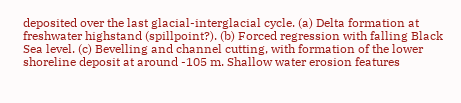deposited over the last glacial-interglacial cycle. (a) Delta formation at freshwater highstand (spillpoint?). (b) Forced regression with falling Black Sea level. (c) Bevelling and channel cutting, with formation of the lower shoreline deposit at around -105 m. Shallow water erosion features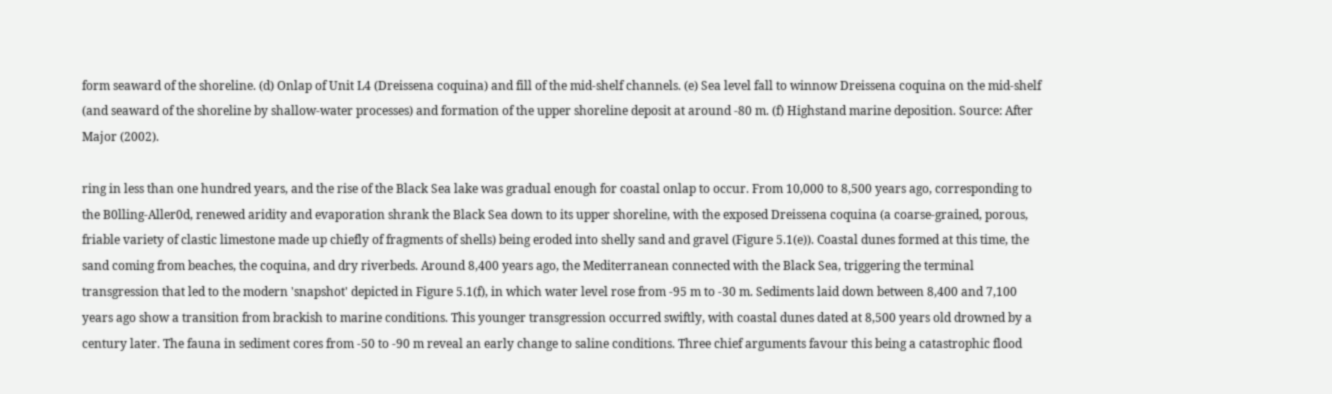form seaward of the shoreline. (d) Onlap of Unit L4 (Dreissena coquina) and fill of the mid-shelf channels. (e) Sea level fall to winnow Dreissena coquina on the mid-shelf (and seaward of the shoreline by shallow-water processes) and formation of the upper shoreline deposit at around -80 m. (f) Highstand marine deposition. Source: After Major (2002).

ring in less than one hundred years, and the rise of the Black Sea lake was gradual enough for coastal onlap to occur. From 10,000 to 8,500 years ago, corresponding to the B0lling-Aller0d, renewed aridity and evaporation shrank the Black Sea down to its upper shoreline, with the exposed Dreissena coquina (a coarse-grained, porous, friable variety of clastic limestone made up chiefly of fragments of shells) being eroded into shelly sand and gravel (Figure 5.1(e)). Coastal dunes formed at this time, the sand coming from beaches, the coquina, and dry riverbeds. Around 8,400 years ago, the Mediterranean connected with the Black Sea, triggering the terminal transgression that led to the modern 'snapshot' depicted in Figure 5.1(f), in which water level rose from -95 m to -30 m. Sediments laid down between 8,400 and 7,100 years ago show a transition from brackish to marine conditions. This younger transgression occurred swiftly, with coastal dunes dated at 8,500 years old drowned by a century later. The fauna in sediment cores from -50 to -90 m reveal an early change to saline conditions. Three chief arguments favour this being a catastrophic flood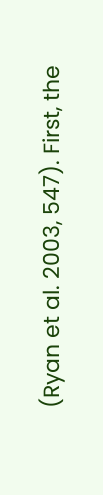(Ryan et al. 2003, 547). First, the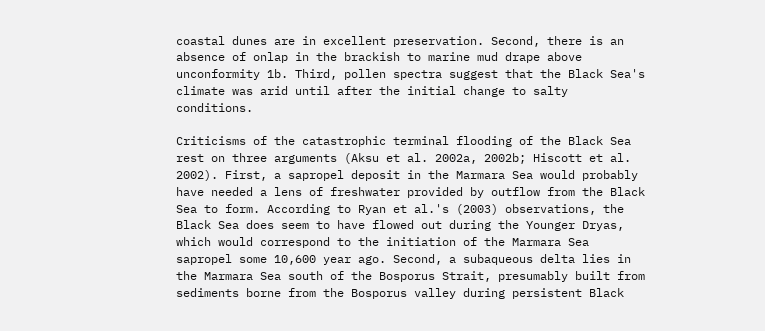coastal dunes are in excellent preservation. Second, there is an absence of onlap in the brackish to marine mud drape above unconformity 1b. Third, pollen spectra suggest that the Black Sea's climate was arid until after the initial change to salty conditions.

Criticisms of the catastrophic terminal flooding of the Black Sea rest on three arguments (Aksu et al. 2002a, 2002b; Hiscott et al. 2002). First, a sapropel deposit in the Marmara Sea would probably have needed a lens of freshwater provided by outflow from the Black Sea to form. According to Ryan et al.'s (2003) observations, the Black Sea does seem to have flowed out during the Younger Dryas, which would correspond to the initiation of the Marmara Sea sapropel some 10,600 year ago. Second, a subaqueous delta lies in the Marmara Sea south of the Bosporus Strait, presumably built from sediments borne from the Bosporus valley during persistent Black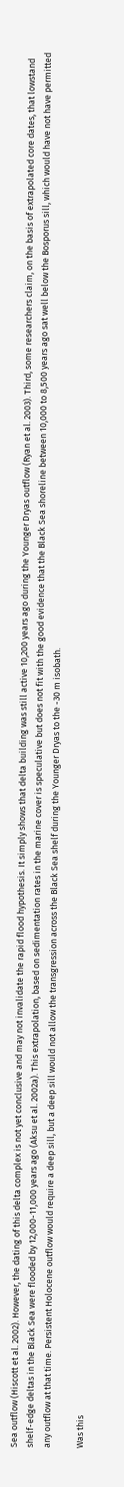Sea outflow (Hiscott et al. 2002). However, the dating of this delta complex is not yet conclusive and may not invalidate the rapid flood hypothesis. It simply shows that delta building was still active 10,200 years ago during the Younger Dryas outflow (Ryan et al. 2003). Third, some researchers claim, on the basis of extrapolated core dates, that lowstand shelf-edge deltas in the Black Sea were flooded by 12,000-11,000 years ago (Aksu et al. 2002a). This extrapolation, based on sedimentation rates in the marine cover is speculative but does not fit with the good evidence that the Black Sea shoreline between 10,000 to 8,500 years ago sat well below the Bosporus sill, which would have not have permitted any outflow at that time. Persistent Holocene outflow would require a deep sill, but a deep sill would not allow the transgression across the Black Sea shelf during the Younger Dryas to the -30 m isobath.

Was this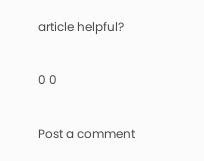article helpful?

0 0

Post a comment